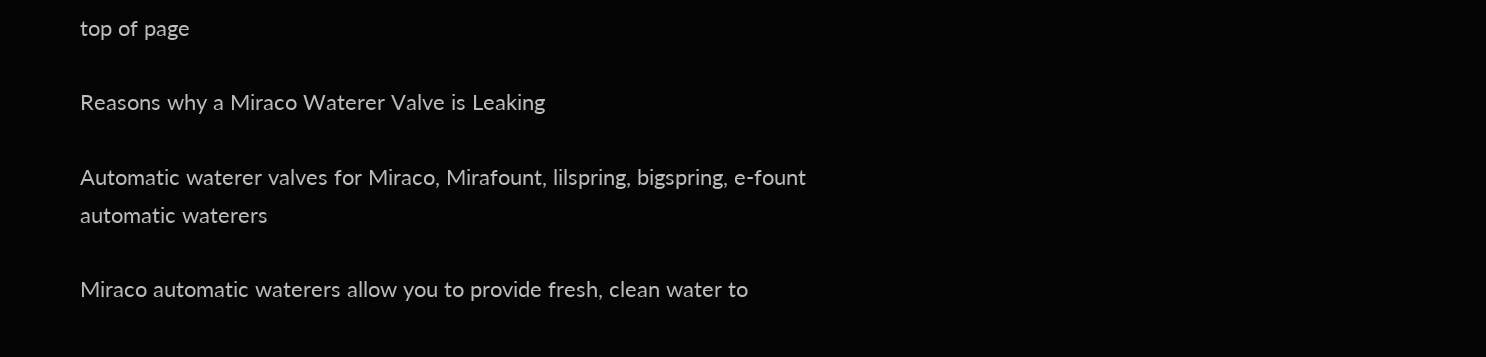top of page

Reasons why a Miraco Waterer Valve is Leaking

Automatic waterer valves for Miraco, Mirafount, lilspring, bigspring, e-fount automatic waterers

Miraco automatic waterers allow you to provide fresh, clean water to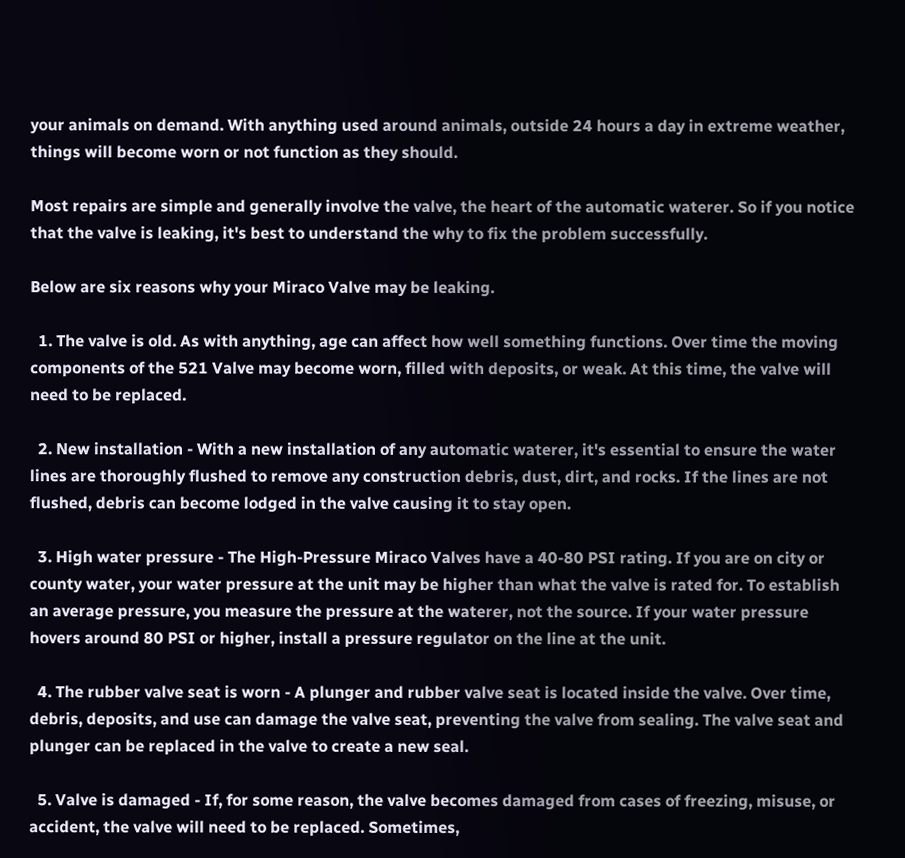your animals on demand. With anything used around animals, outside 24 hours a day in extreme weather, things will become worn or not function as they should.

Most repairs are simple and generally involve the valve, the heart of the automatic waterer. So if you notice that the valve is leaking, it's best to understand the why to fix the problem successfully.

Below are six reasons why your Miraco Valve may be leaking.

  1. The valve is old. As with anything, age can affect how well something functions. Over time the moving components of the 521 Valve may become worn, filled with deposits, or weak. At this time, the valve will need to be replaced.

  2. New installation - With a new installation of any automatic waterer, it's essential to ensure the water lines are thoroughly flushed to remove any construction debris, dust, dirt, and rocks. If the lines are not flushed, debris can become lodged in the valve causing it to stay open.

  3. High water pressure - The High-Pressure Miraco Valves have a 40-80 PSI rating. If you are on city or county water, your water pressure at the unit may be higher than what the valve is rated for. To establish an average pressure, you measure the pressure at the waterer, not the source. If your water pressure hovers around 80 PSI or higher, install a pressure regulator on the line at the unit.

  4. The rubber valve seat is worn - A plunger and rubber valve seat is located inside the valve. Over time, debris, deposits, and use can damage the valve seat, preventing the valve from sealing. The valve seat and plunger can be replaced in the valve to create a new seal.

  5. Valve is damaged - If, for some reason, the valve becomes damaged from cases of freezing, misuse, or accident, the valve will need to be replaced. Sometimes,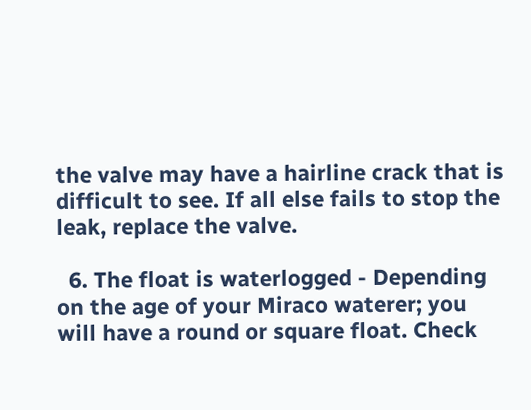the valve may have a hairline crack that is difficult to see. If all else fails to stop the leak, replace the valve.

  6. The float is waterlogged - Depending on the age of your Miraco waterer; you will have a round or square float. Check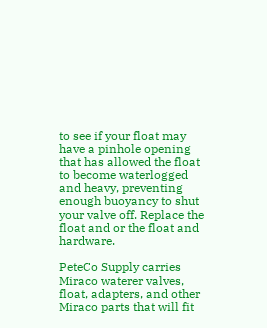to see if your float may have a pinhole opening that has allowed the float to become waterlogged and heavy, preventing enough buoyancy to shut your valve off. Replace the float and or the float and hardware.

PeteCo Supply carries Miraco waterer valves, float, adapters, and other Miraco parts that will fit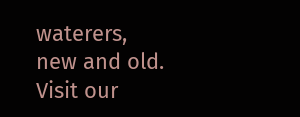waterers, new and old. Visit our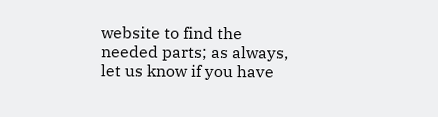website to find the needed parts; as always, let us know if you have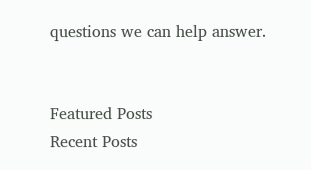questions we can help answer.


Featured Posts
Recent Posts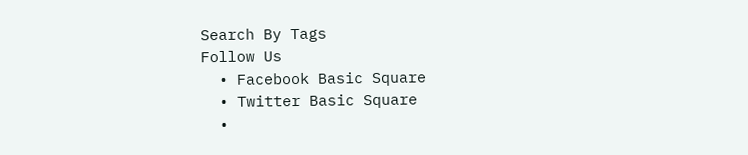Search By Tags
Follow Us
  • Facebook Basic Square
  • Twitter Basic Square
  •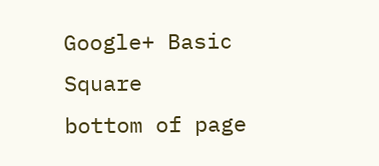Google+ Basic Square
bottom of page